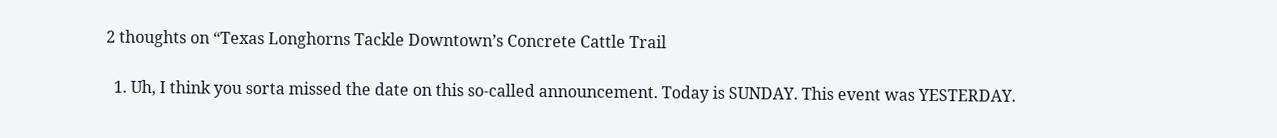2 thoughts on “Texas Longhorns Tackle Downtown’s Concrete Cattle Trail

  1. Uh, I think you sorta missed the date on this so-called announcement. Today is SUNDAY. This event was YESTERDAY.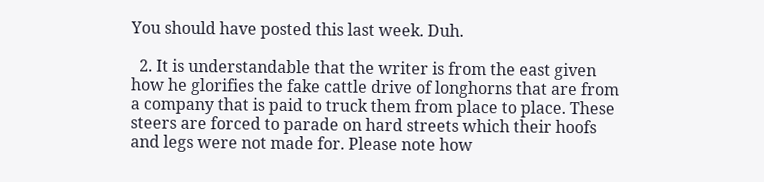You should have posted this last week. Duh.

  2. It is understandable that the writer is from the east given how he glorifies the fake cattle drive of longhorns that are from a company that is paid to truck them from place to place. These steers are forced to parade on hard streets which their hoofs and legs were not made for. Please note how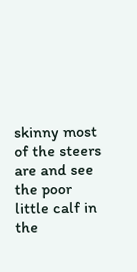skinny most of the steers are and see the poor little calf in the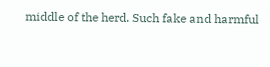middle of the herd. Such fake and harmful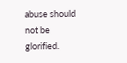abuse should not be glorified.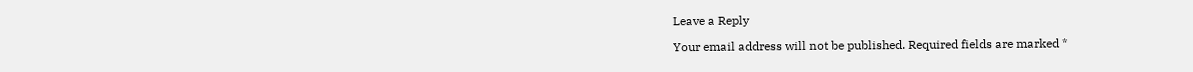Leave a Reply

Your email address will not be published. Required fields are marked *